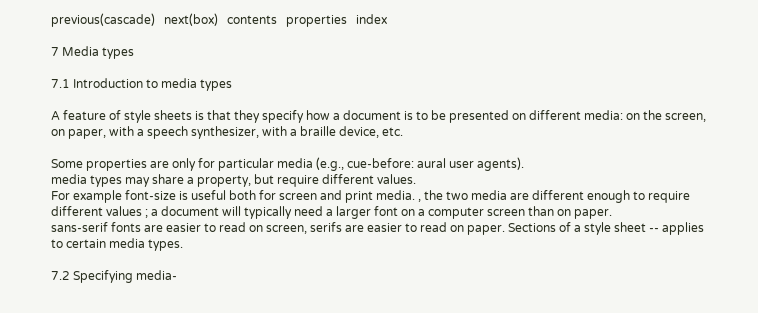previous(cascade)   next(box)   contents   properties   index

7 Media types

7.1 Introduction to media types

A feature of style sheets is that they specify how a document is to be presented on different media: on the screen, on paper, with a speech synthesizer, with a braille device, etc.

Some properties are only for particular media (e.g., cue-before: aural user agents).
media types may share a property, but require different values.
For example font-size is useful both for screen and print media. , the two media are different enough to require different values ; a document will typically need a larger font on a computer screen than on paper.
sans-serif fonts are easier to read on screen, serifs are easier to read on paper. Sections of a style sheet -- applies to certain media types.

7.2 Specifying media-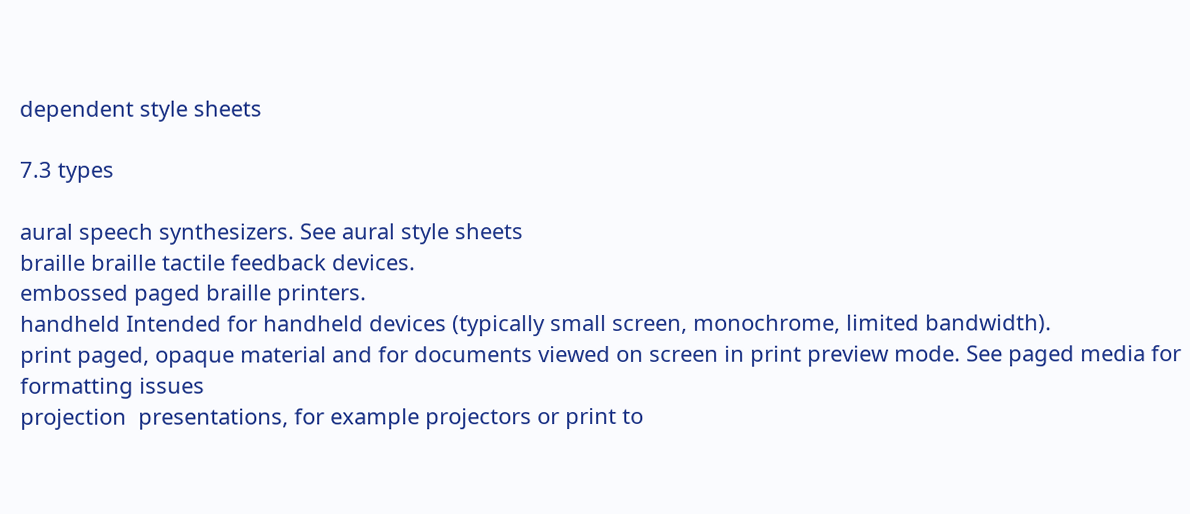dependent style sheets

7.3 types

aural speech synthesizers. See aural style sheets
braille braille tactile feedback devices.
embossed paged braille printers.
handheld Intended for handheld devices (typically small screen, monochrome, limited bandwidth).
print paged, opaque material and for documents viewed on screen in print preview mode. See paged media for formatting issues
projection  presentations, for example projectors or print to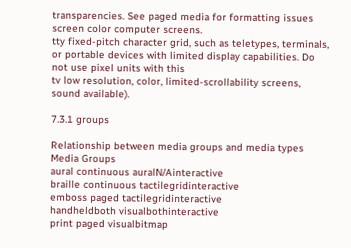transparencies. See paged media for formatting issues
screen color computer screens.
tty fixed-pitch character grid, such as teletypes, terminals, or portable devices with limited display capabilities. Do not use pixel units with this
tv low resolution, color, limited-scrollability screens, sound available).

7.3.1 groups

Relationship between media groups and media types
Media Groups
aural continuous auralN/Ainteractive
braille continuous tactilegridinteractive
emboss paged tactilegridinteractive
handheldboth visualbothinteractive
print paged visualbitmap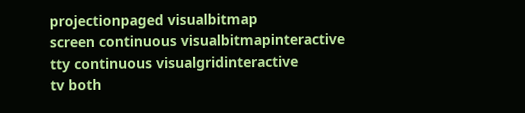projectionpaged visualbitmap
screen continuous visualbitmapinteractive
tty continuous visualgridinteractive
tv both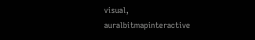visual, auralbitmapinteractive